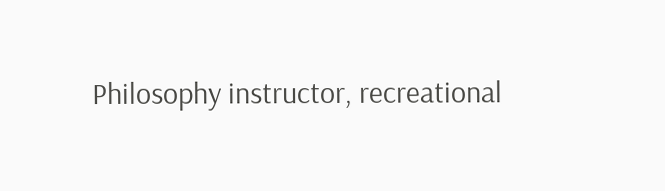Philosophy instructor, recreational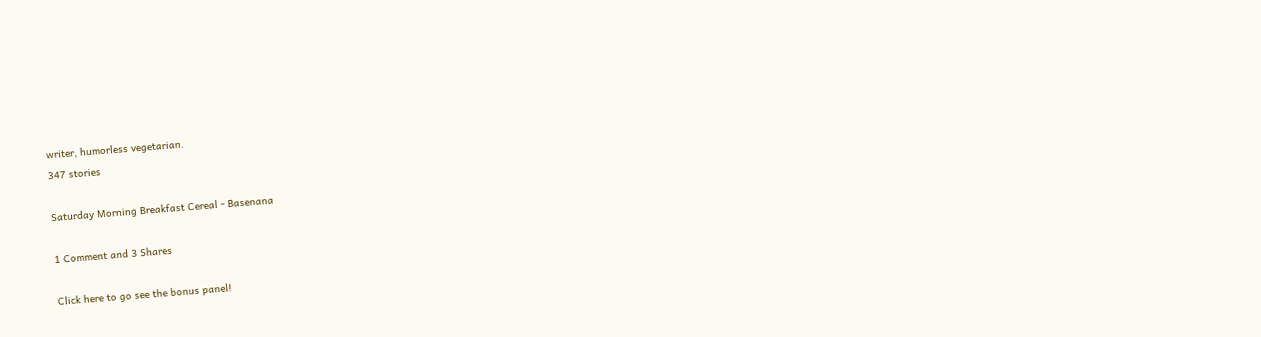writer, humorless vegetarian.
347 stories

Saturday Morning Breakfast Cereal - Basenana

1 Comment and 3 Shares

Click here to go see the bonus panel!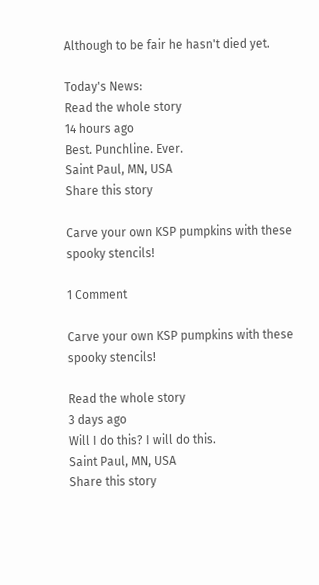Although to be fair he hasn't died yet.

Today's News:
Read the whole story
14 hours ago
Best. Punchline. Ever.
Saint Paul, MN, USA
Share this story

Carve your own KSP pumpkins with these spooky stencils!

1 Comment

Carve your own KSP pumpkins with these spooky stencils!

Read the whole story
3 days ago
Will I do this? I will do this.
Saint Paul, MN, USA
Share this story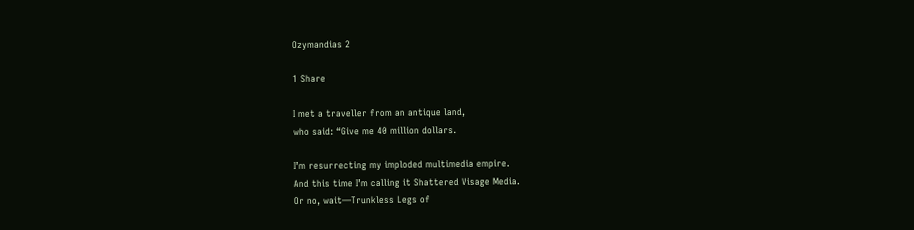Ozymandias 2

1 Share

I met a traveller from an antique land,
who said: “Give me 40 million dollars.

I’m resurrecting my imploded multimedia empire.
And this time I’m calling it Shattered Visage Media.
Or no, wait—Trunkless Legs of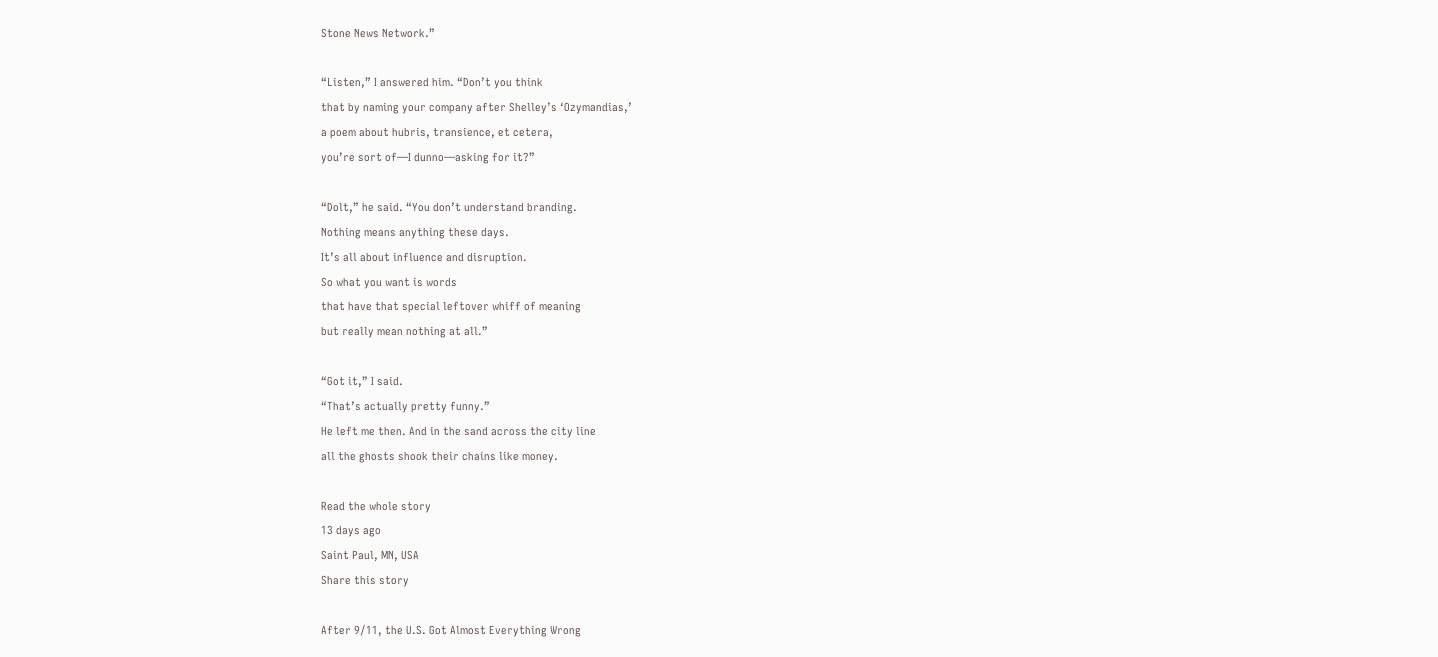Stone News Network.”

“Listen,” I answered him. “Don’t you think
that by naming your company after Shelley’s ‘Ozymandias,’
a poem about hubris, transience, et cetera,
you’re sort of—I dunno—asking for it?”

“Dolt,” he said. “You don’t understand branding.
Nothing means anything these days.
It’s all about influence and disruption.
So what you want is words
that have that special leftover whiff of meaning
but really mean nothing at all.”

“Got it,” I said.
“That’s actually pretty funny.”
He left me then. And in the sand across the city line
all the ghosts shook their chains like money.

Read the whole story
13 days ago
Saint Paul, MN, USA
Share this story

After 9/11, the U.S. Got Almost Everything Wrong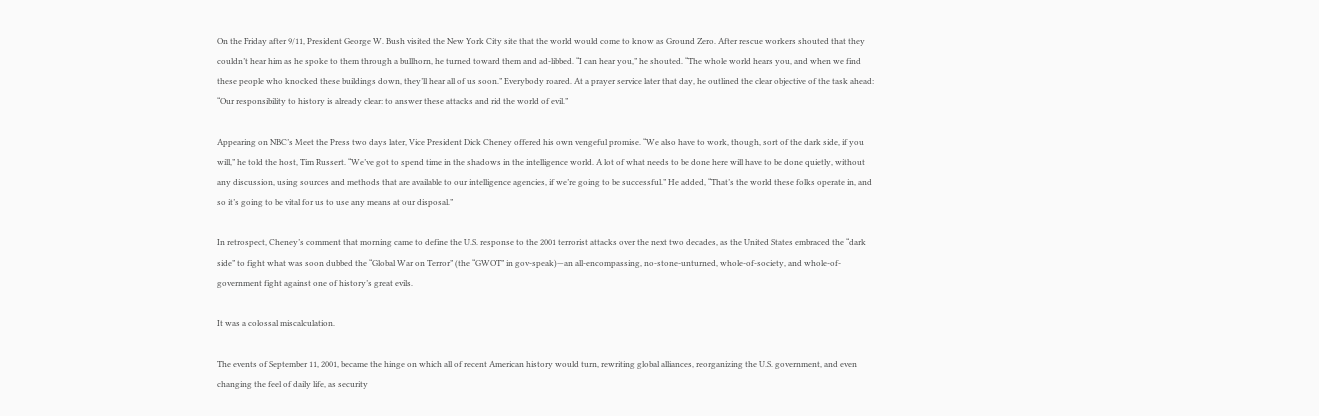On the Friday after 9/11, President George W. Bush visited the New York City site that the world would come to know as Ground Zero. After rescue workers shouted that they couldn’t hear him as he spoke to them through a bullhorn, he turned toward them and ad-libbed. “I can hear you,” he shouted. “The whole world hears you, and when we find these people who knocked these buildings down, they’ll hear all of us soon.” Everybody roared. At a prayer service later that day, he outlined the clear objective of the task ahead: “Our responsibility to history is already clear: to answer these attacks and rid the world of evil.”

Appearing on NBC’s Meet the Press two days later, Vice President Dick Cheney offered his own vengeful promise. “We also have to work, though, sort of the dark side, if you will,” he told the host, Tim Russert. “We’ve got to spend time in the shadows in the intelligence world. A lot of what needs to be done here will have to be done quietly, without any discussion, using sources and methods that are available to our intelligence agencies, if we’re going to be successful.” He added, “That’s the world these folks operate in, and so it’s going to be vital for us to use any means at our disposal.”

In retrospect, Cheney’s comment that morning came to define the U.S. response to the 2001 terrorist attacks over the next two decades, as the United States embraced the “dark side” to fight what was soon dubbed the “Global War on Terror” (the “GWOT” in gov-speak)—an all-encompassing, no-stone-unturned, whole-of-society, and whole-of-government fight against one of history’s great evils.

It was a colossal miscalculation.

The events of September 11, 2001, became the hinge on which all of recent American history would turn, rewriting global alliances, reorganizing the U.S. government, and even changing the feel of daily life, as security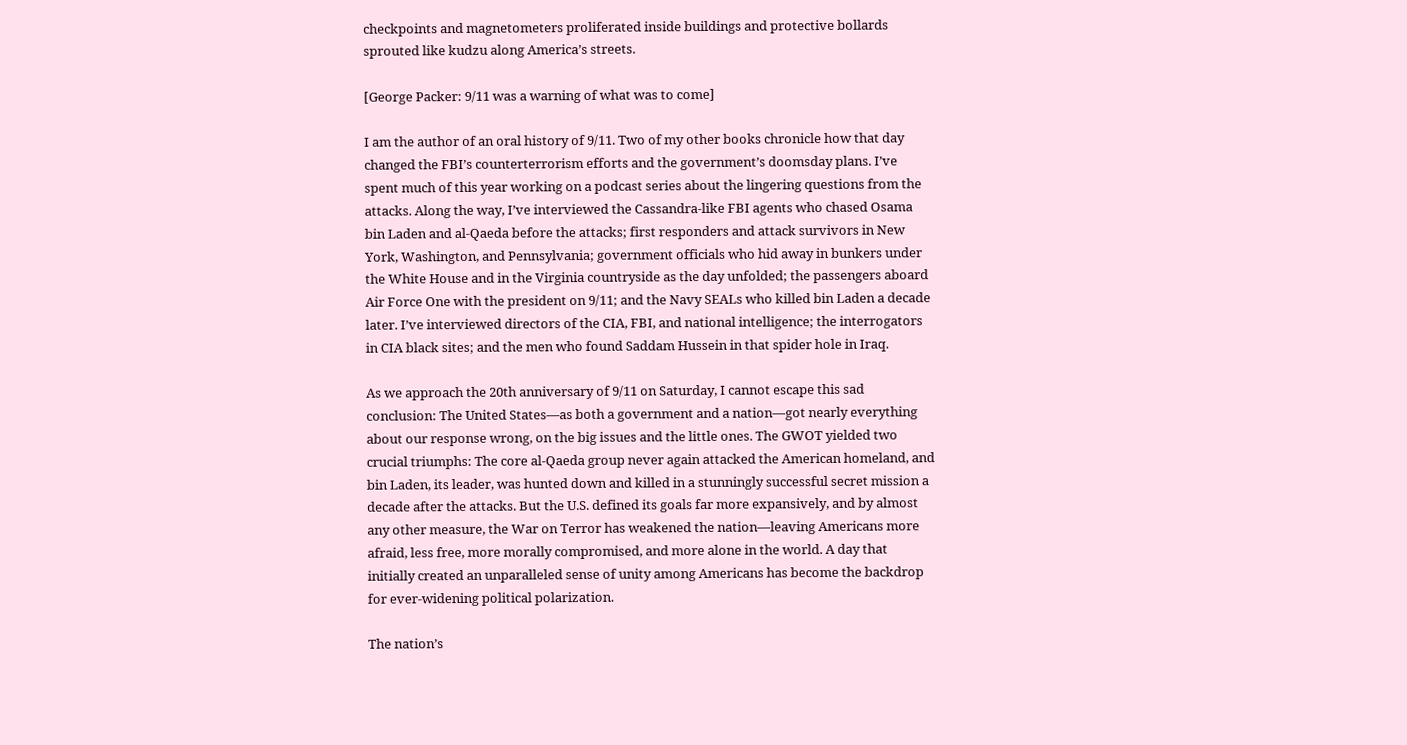checkpoints and magnetometers proliferated inside buildings and protective bollards sprouted like kudzu along America’s streets.

[George Packer: 9/11 was a warning of what was to come]

I am the author of an oral history of 9/11. Two of my other books chronicle how that day changed the FBI’s counterterrorism efforts and the government’s doomsday plans. I’ve spent much of this year working on a podcast series about the lingering questions from the attacks. Along the way, I’ve interviewed the Cassandra-like FBI agents who chased Osama bin Laden and al-Qaeda before the attacks; first responders and attack survivors in New York, Washington, and Pennsylvania; government officials who hid away in bunkers under the White House and in the Virginia countryside as the day unfolded; the passengers aboard Air Force One with the president on 9/11; and the Navy SEALs who killed bin Laden a decade later. I’ve interviewed directors of the CIA, FBI, and national intelligence; the interrogators in CIA black sites; and the men who found Saddam Hussein in that spider hole in Iraq.

As we approach the 20th anniversary of 9/11 on Saturday, I cannot escape this sad conclusion: The United States—as both a government and a nation—got nearly everything about our response wrong, on the big issues and the little ones. The GWOT yielded two crucial triumphs: The core al-Qaeda group never again attacked the American homeland, and bin Laden, its leader, was hunted down and killed in a stunningly successful secret mission a decade after the attacks. But the U.S. defined its goals far more expansively, and by almost any other measure, the War on Terror has weakened the nation—leaving Americans more afraid, less free, more morally compromised, and more alone in the world. A day that initially created an unparalleled sense of unity among Americans has become the backdrop for ever-widening political polarization.

The nation’s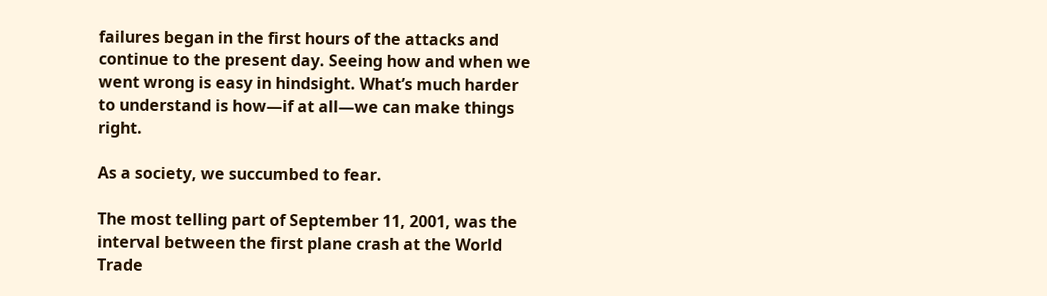failures began in the first hours of the attacks and continue to the present day. Seeing how and when we went wrong is easy in hindsight. What’s much harder to understand is how—if at all—we can make things right.

As a society, we succumbed to fear.

The most telling part of September 11, 2001, was the interval between the first plane crash at the World Trade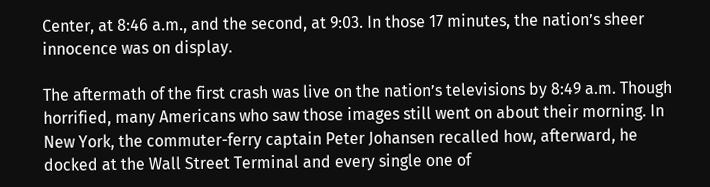Center, at 8:46 a.m., and the second, at 9:03. In those 17 minutes, the nation’s sheer innocence was on display.

The aftermath of the first crash was live on the nation’s televisions by 8:49 a.m. Though horrified, many Americans who saw those images still went on about their morning. In New York, the commuter-ferry captain Peter Johansen recalled how, afterward, he docked at the Wall Street Terminal and every single one of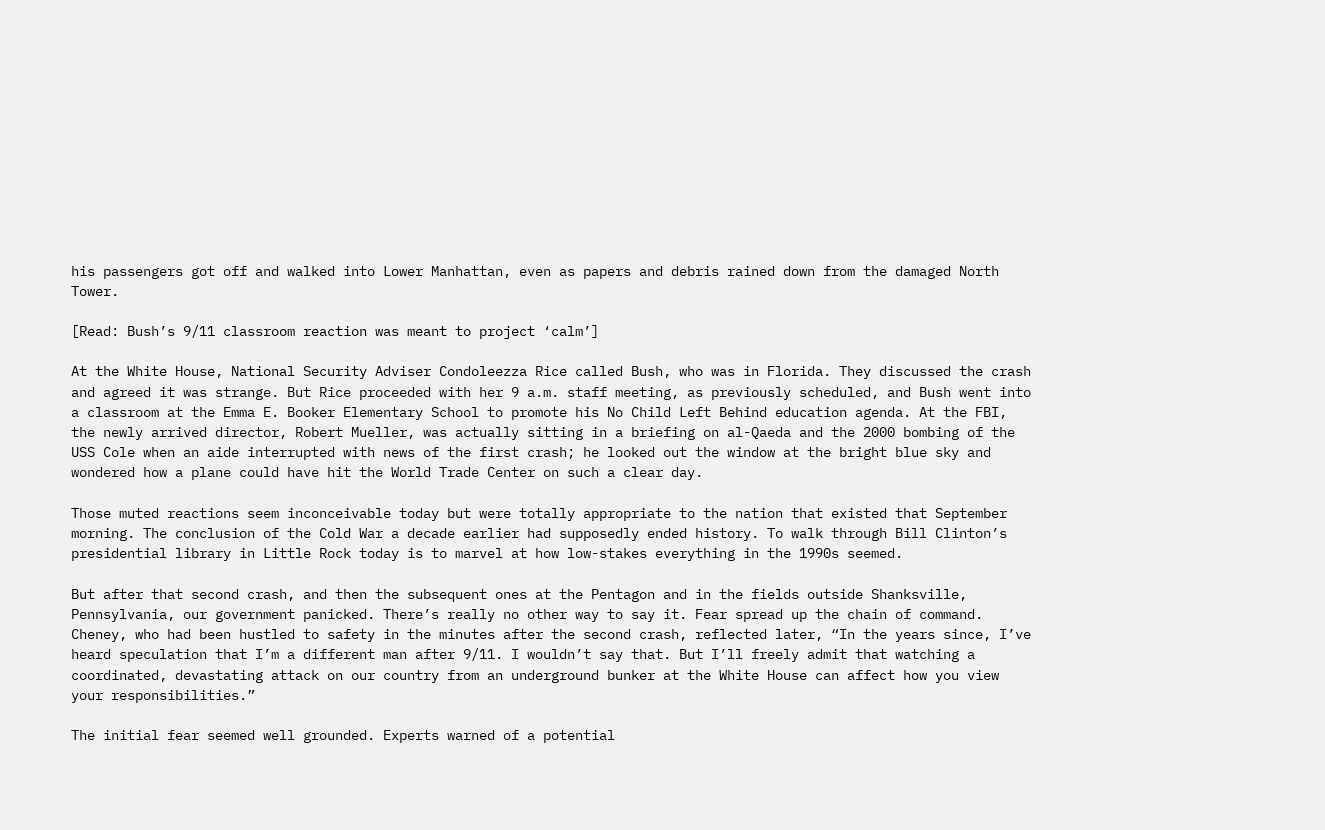his passengers got off and walked into Lower Manhattan, even as papers and debris rained down from the damaged North Tower.

[Read: Bush’s 9/11 classroom reaction was meant to project ‘calm’]

At the White House, National Security Adviser Condoleezza Rice called Bush, who was in Florida. They discussed the crash and agreed it was strange. But Rice proceeded with her 9 a.m. staff meeting, as previously scheduled, and Bush went into a classroom at the Emma E. Booker Elementary School to promote his No Child Left Behind education agenda. At the FBI, the newly arrived director, Robert Mueller, was actually sitting in a briefing on al-Qaeda and the 2000 bombing of the USS Cole when an aide interrupted with news of the first crash; he looked out the window at the bright blue sky and wondered how a plane could have hit the World Trade Center on such a clear day.

Those muted reactions seem inconceivable today but were totally appropriate to the nation that existed that September morning. The conclusion of the Cold War a decade earlier had supposedly ended history. To walk through Bill Clinton’s presidential library in Little Rock today is to marvel at how low-stakes everything in the 1990s seemed.

But after that second crash, and then the subsequent ones at the Pentagon and in the fields outside Shanksville, Pennsylvania, our government panicked. There’s really no other way to say it. Fear spread up the chain of command. Cheney, who had been hustled to safety in the minutes after the second crash, reflected later, “In the years since, I’ve heard speculation that I’m a different man after 9/11. I wouldn’t say that. But I’ll freely admit that watching a coordinated, devastating attack on our country from an underground bunker at the White House can affect how you view your responsibilities.”

The initial fear seemed well grounded. Experts warned of a potential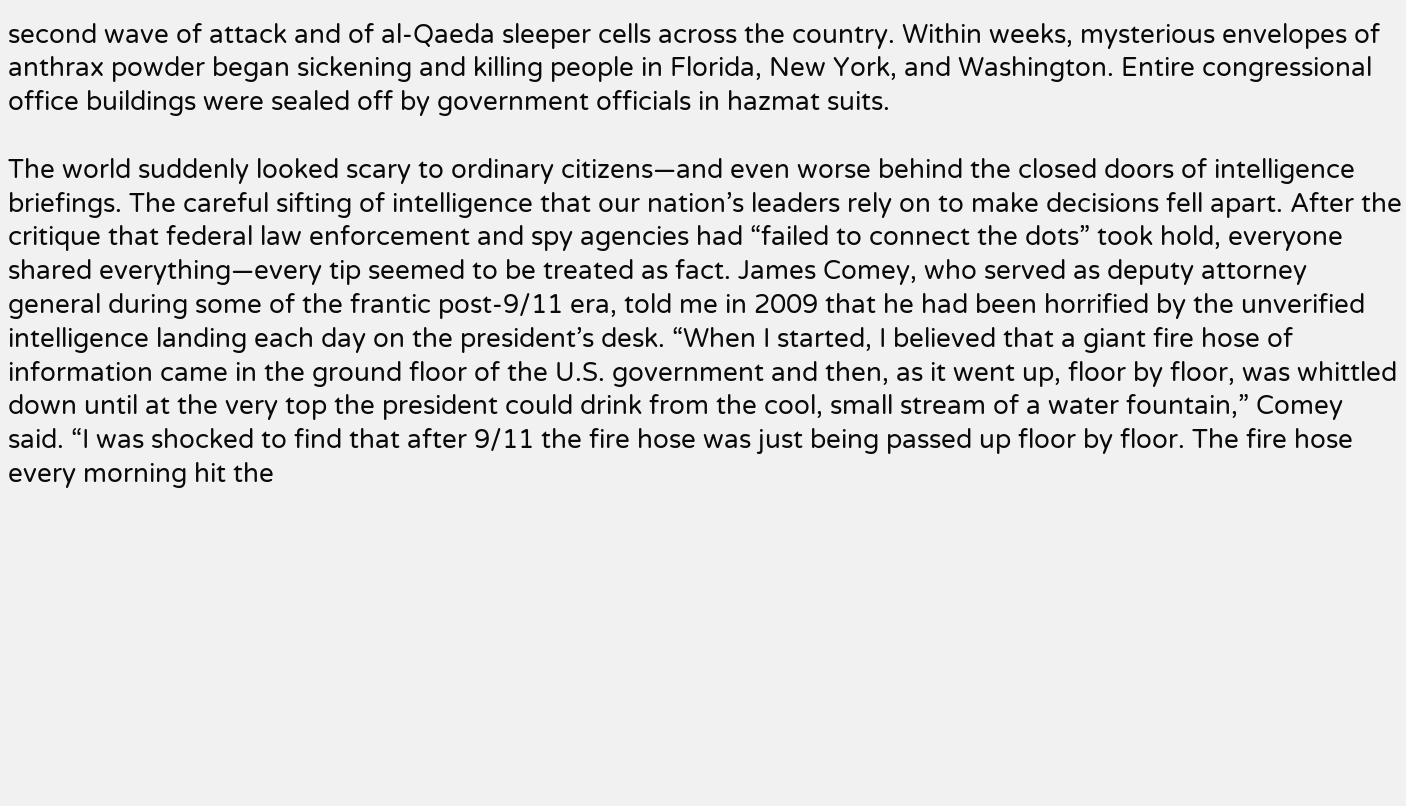second wave of attack and of al-Qaeda sleeper cells across the country. Within weeks, mysterious envelopes of anthrax powder began sickening and killing people in Florida, New York, and Washington. Entire congressional office buildings were sealed off by government officials in hazmat suits.

The world suddenly looked scary to ordinary citizens—and even worse behind the closed doors of intelligence briefings. The careful sifting of intelligence that our nation’s leaders rely on to make decisions fell apart. After the critique that federal law enforcement and spy agencies had “failed to connect the dots” took hold, everyone shared everything—every tip seemed to be treated as fact. James Comey, who served as deputy attorney general during some of the frantic post-9/11 era, told me in 2009 that he had been horrified by the unverified intelligence landing each day on the president’s desk. “When I started, I believed that a giant fire hose of information came in the ground floor of the U.S. government and then, as it went up, floor by floor, was whittled down until at the very top the president could drink from the cool, small stream of a water fountain,” Comey said. “I was shocked to find that after 9/11 the fire hose was just being passed up floor by floor. The fire hose every morning hit the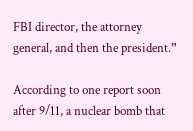FBI director, the attorney general, and then the president.”

According to one report soon after 9/11, a nuclear bomb that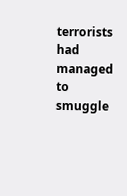terrorists had managed to smuggle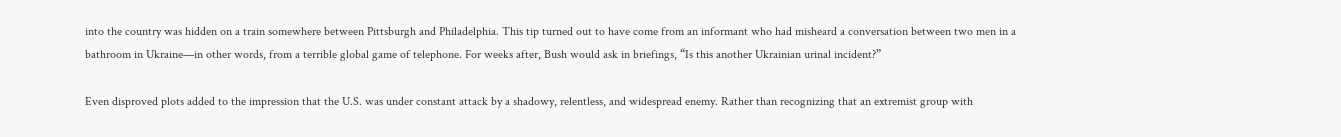into the country was hidden on a train somewhere between Pittsburgh and Philadelphia. This tip turned out to have come from an informant who had misheard a conversation between two men in a bathroom in Ukraine—in other words, from a terrible global game of telephone. For weeks after, Bush would ask in briefings, “Is this another Ukrainian urinal incident?”

Even disproved plots added to the impression that the U.S. was under constant attack by a shadowy, relentless, and widespread enemy. Rather than recognizing that an extremist group with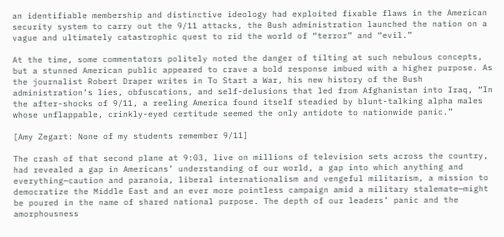an identifiable membership and distinctive ideology had exploited fixable flaws in the American security system to carry out the 9/11 attacks, the Bush administration launched the nation on a vague and ultimately catastrophic quest to rid the world of “terror” and “evil.”

At the time, some commentators politely noted the danger of tilting at such nebulous concepts, but a stunned American public appeared to crave a bold response imbued with a higher purpose. As the journalist Robert Draper writes in To Start a War, his new history of the Bush administration’s lies, obfuscations, and self-delusions that led from Afghanistan into Iraq, “In the after-shocks of 9/11, a reeling America found itself steadied by blunt-talking alpha males whose unflappable, crinkly-eyed certitude seemed the only antidote to nationwide panic.”

[Amy Zegart: None of my students remember 9/11]

The crash of that second plane at 9:03, live on millions of television sets across the country, had revealed a gap in Americans’ understanding of our world, a gap into which anything and everything—caution and paranoia, liberal internationalism and vengeful militarism, a mission to democratize the Middle East and an ever more pointless campaign amid a military stalemate—might be poured in the name of shared national purpose. The depth of our leaders’ panic and the amorphousness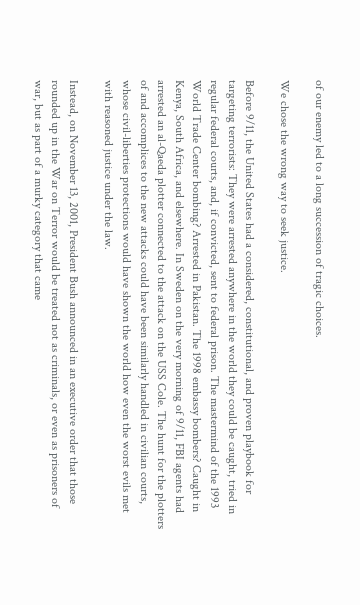of our enemy led to a long succession of tragic choices.

We chose the wrong way to seek justice.

Before 9/11, the United States had a considered, constitutional, and proven playbook for targeting terrorists: They were arrested anywhere in the world they could be caught, tried in regular federal courts, and, if convicted, sent to federal prison. The mastermind of the 1993 World Trade Center bombing? Arrested in Pakistan. The 1998 embassy bombers? Caught in Kenya, South Africa, and elsewhere. In Sweden on the very morning of 9/11, FBI agents had arrested an al-Qaeda plotter connected to the attack on the USS Cole. The hunt for the plotters of and accomplices to the new attacks could have been similarly handled in civilian courts, whose civil-liberties protections would have shown the world how even the worst evils met with reasoned justice under the law.

Instead, on November 13, 2001, President Bush announced in an executive order that those rounded up in the War on Terror would be treated not as criminals, or even as prisoners of war, but as part of a murky category that came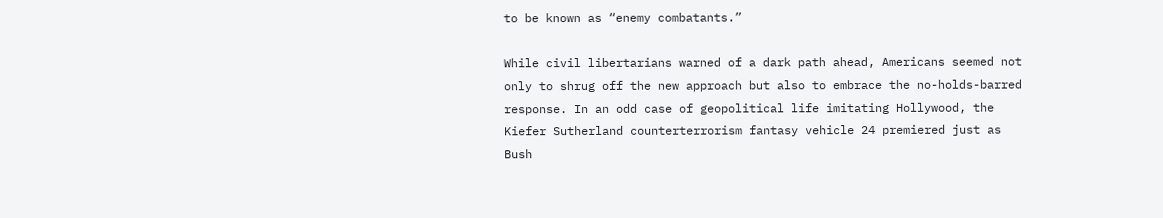to be known as “enemy combatants.”

While civil libertarians warned of a dark path ahead, Americans seemed not only to shrug off the new approach but also to embrace the no-holds-barred response. In an odd case of geopolitical life imitating Hollywood, the Kiefer Sutherland counterterrorism fantasy vehicle 24 premiered just as Bush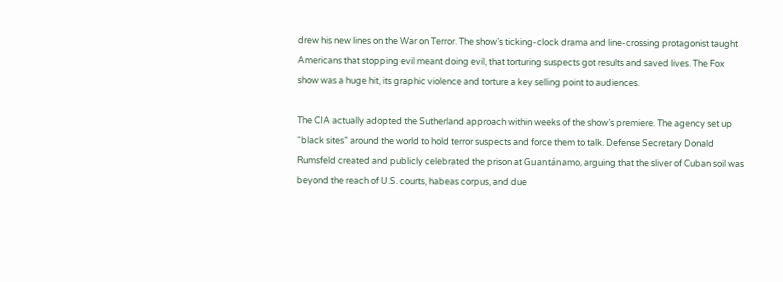drew his new lines on the War on Terror. The show’s ticking-clock drama and line-crossing protagonist taught Americans that stopping evil meant doing evil, that torturing suspects got results and saved lives. The Fox show was a huge hit, its graphic violence and torture a key selling point to audiences.

The CIA actually adopted the Sutherland approach within weeks of the show’s premiere. The agency set up “black sites” around the world to hold terror suspects and force them to talk. Defense Secretary Donald Rumsfeld created and publicly celebrated the prison at Guantánamo, arguing that the sliver of Cuban soil was beyond the reach of U.S. courts, habeas corpus, and due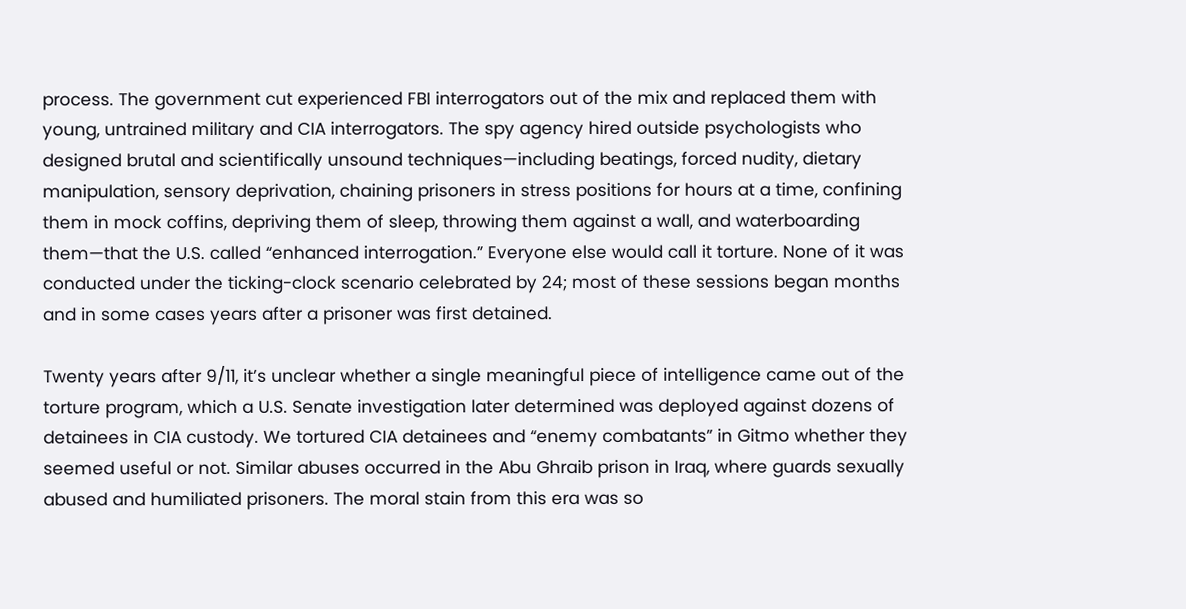process. The government cut experienced FBI interrogators out of the mix and replaced them with young, untrained military and CIA interrogators. The spy agency hired outside psychologists who designed brutal and scientifically unsound techniques—including beatings, forced nudity, dietary manipulation, sensory deprivation, chaining prisoners in stress positions for hours at a time, confining them in mock coffins, depriving them of sleep, throwing them against a wall, and waterboarding them—that the U.S. called “enhanced interrogation.” Everyone else would call it torture. None of it was conducted under the ticking-clock scenario celebrated by 24; most of these sessions began months and in some cases years after a prisoner was first detained.

Twenty years after 9/11, it’s unclear whether a single meaningful piece of intelligence came out of the torture program, which a U.S. Senate investigation later determined was deployed against dozens of detainees in CIA custody. We tortured CIA detainees and “enemy combatants” in Gitmo whether they seemed useful or not. Similar abuses occurred in the Abu Ghraib prison in Iraq, where guards sexually abused and humiliated prisoners. The moral stain from this era was so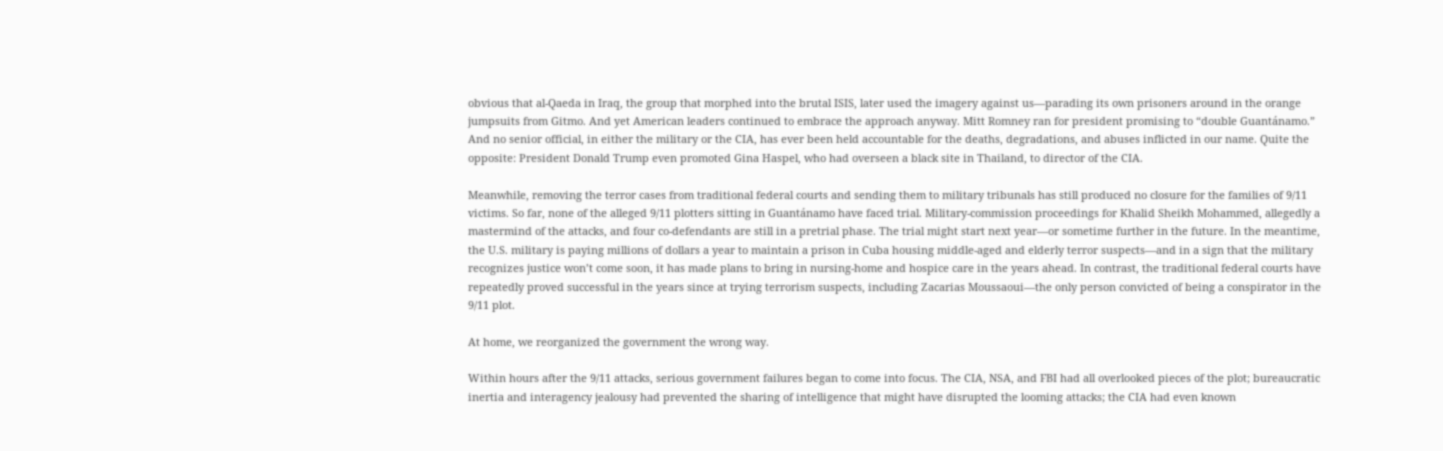obvious that al-Qaeda in Iraq, the group that morphed into the brutal ISIS, later used the imagery against us—parading its own prisoners around in the orange jumpsuits from Gitmo. And yet American leaders continued to embrace the approach anyway. Mitt Romney ran for president promising to “double Guantánamo.” And no senior official, in either the military or the CIA, has ever been held accountable for the deaths, degradations, and abuses inflicted in our name. Quite the opposite: President Donald Trump even promoted Gina Haspel, who had overseen a black site in Thailand, to director of the CIA.

Meanwhile, removing the terror cases from traditional federal courts and sending them to military tribunals has still produced no closure for the families of 9/11 victims. So far, none of the alleged 9/11 plotters sitting in Guantánamo have faced trial. Military-commission proceedings for Khalid Sheikh Mohammed, allegedly a mastermind of the attacks, and four co-defendants are still in a pretrial phase. The trial might start next year—or sometime further in the future. In the meantime, the U.S. military is paying millions of dollars a year to maintain a prison in Cuba housing middle-aged and elderly terror suspects—and in a sign that the military recognizes justice won’t come soon, it has made plans to bring in nursing-home and hospice care in the years ahead. In contrast, the traditional federal courts have repeatedly proved successful in the years since at trying terrorism suspects, including Zacarias Moussaoui—the only person convicted of being a conspirator in the 9/11 plot.

At home, we reorganized the government the wrong way.

Within hours after the 9/11 attacks, serious government failures began to come into focus. The CIA, NSA, and FBI had all overlooked pieces of the plot; bureaucratic inertia and interagency jealousy had prevented the sharing of intelligence that might have disrupted the looming attacks; the CIA had even known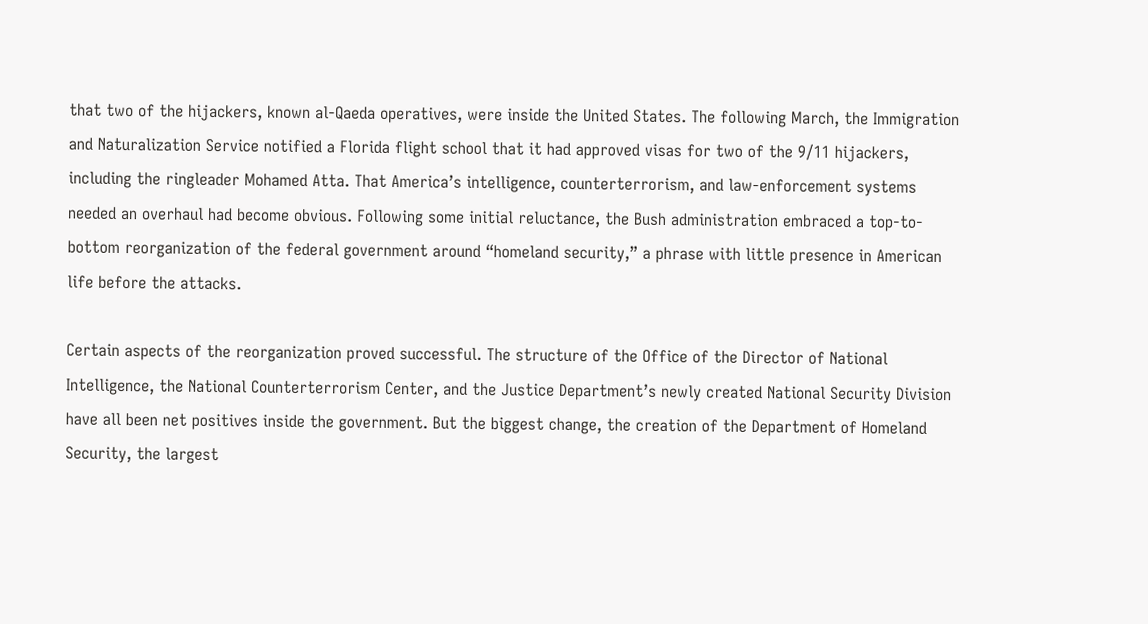that two of the hijackers, known al-Qaeda operatives, were inside the United States. The following March, the Immigration and Naturalization Service notified a Florida flight school that it had approved visas for two of the 9/11 hijackers, including the ringleader Mohamed Atta. That America’s intelligence, counterterrorism, and law-enforcement systems needed an overhaul had become obvious. Following some initial reluctance, the Bush administration embraced a top-to-bottom reorganization of the federal government around “homeland security,” a phrase with little presence in American life before the attacks.

Certain aspects of the reorganization proved successful. The structure of the Office of the Director of National Intelligence, the National Counterterrorism Center, and the Justice Department’s newly created National Security Division have all been net positives inside the government. But the biggest change, the creation of the Department of Homeland Security, the largest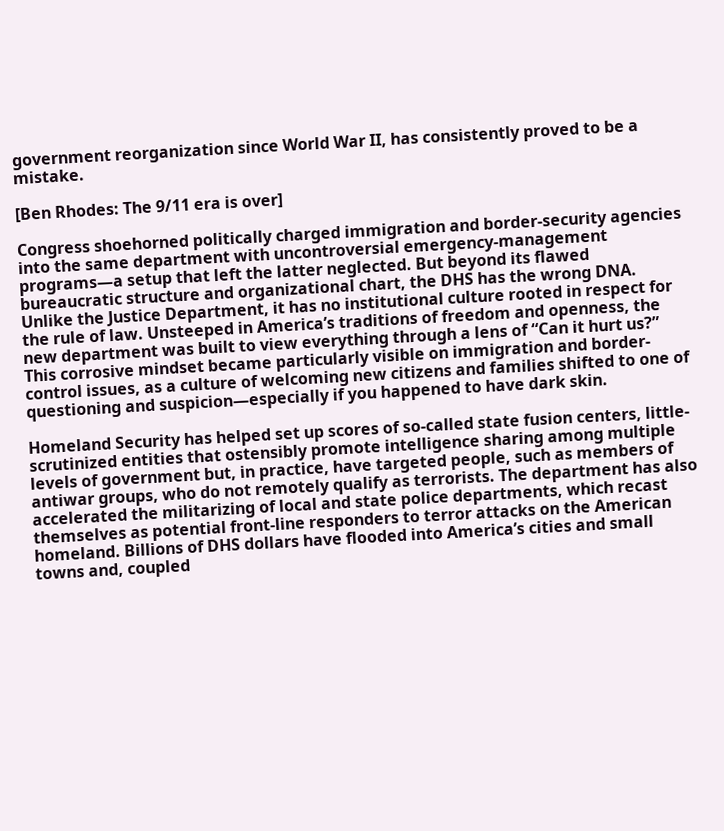government reorganization since World War II, has consistently proved to be a mistake.

[Ben Rhodes: The 9/11 era is over]

Congress shoehorned politically charged immigration and border-security agencies into the same department with uncontroversial emergency-management programs—a setup that left the latter neglected. But beyond its flawed bureaucratic structure and organizational chart, the DHS has the wrong DNA. Unlike the Justice Department, it has no institutional culture rooted in respect for the rule of law. Unsteeped in America’s traditions of freedom and openness, the new department was built to view everything through a lens of “Can it hurt us?” This corrosive mindset became particularly visible on immigration and border-control issues, as a culture of welcoming new citizens and families shifted to one of questioning and suspicion—especially if you happened to have dark skin.

Homeland Security has helped set up scores of so-called state fusion centers, little-scrutinized entities that ostensibly promote intelligence sharing among multiple levels of government but, in practice, have targeted people, such as members of antiwar groups, who do not remotely qualify as terrorists. The department has also accelerated the militarizing of local and state police departments, which recast themselves as potential front-line responders to terror attacks on the American homeland. Billions of DHS dollars have flooded into America’s cities and small towns and, coupled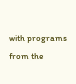with programs from the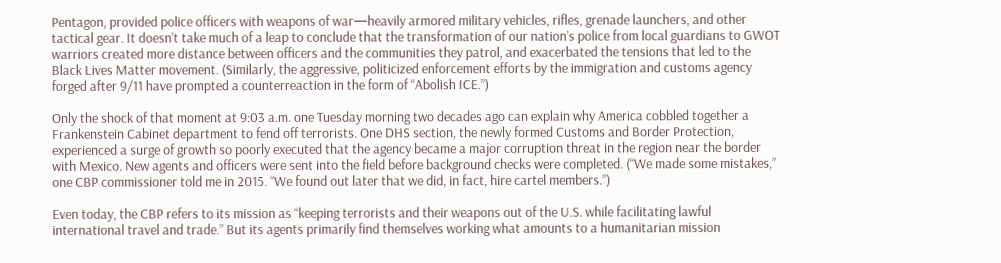Pentagon, provided police officers with weapons of war—heavily armored military vehicles, rifles, grenade launchers, and other tactical gear. It doesn’t take much of a leap to conclude that the transformation of our nation’s police from local guardians to GWOT warriors created more distance between officers and the communities they patrol, and exacerbated the tensions that led to the Black Lives Matter movement. (Similarly, the aggressive, politicized enforcement efforts by the immigration and customs agency forged after 9/11 have prompted a counterreaction in the form of “Abolish ICE.”)

Only the shock of that moment at 9:03 a.m. one Tuesday morning two decades ago can explain why America cobbled together a Frankenstein Cabinet department to fend off terrorists. One DHS section, the newly formed Customs and Border Protection, experienced a surge of growth so poorly executed that the agency became a major corruption threat in the region near the border with Mexico. New agents and officers were sent into the field before background checks were completed. (“We made some mistakes,” one CBP commissioner told me in 2015. “We found out later that we did, in fact, hire cartel members.”)

Even today, the CBP refers to its mission as “keeping terrorists and their weapons out of the U.S. while facilitating lawful international travel and trade.” But its agents primarily find themselves working what amounts to a humanitarian mission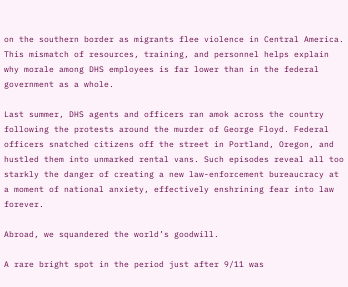on the southern border as migrants flee violence in Central America. This mismatch of resources, training, and personnel helps explain why morale among DHS employees is far lower than in the federal government as a whole.

Last summer, DHS agents and officers ran amok across the country following the protests around the murder of George Floyd. Federal officers snatched citizens off the street in Portland, Oregon, and hustled them into unmarked rental vans. Such episodes reveal all too starkly the danger of creating a new law-enforcement bureaucracy at a moment of national anxiety, effectively enshrining fear into law forever.

Abroad, we squandered the world’s goodwill.

A rare bright spot in the period just after 9/11 was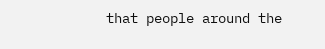that people around the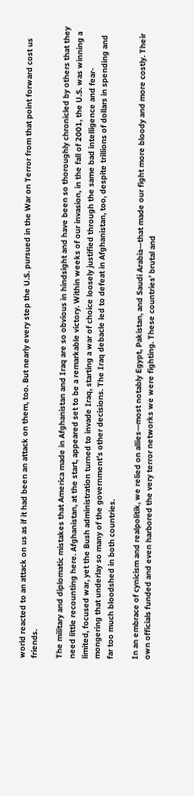world reacted to an attack on us as if it had been an attack on them, too. But nearly every step the U.S. pursued in the War on Terror from that point forward cost us friends.

The military and diplomatic mistakes that America made in Afghanistan and Iraq are so obvious in hindsight and have been so thoroughly chronicled by others that they need little recounting here. Afghanistan, at the start, appeared set to be a remarkable victory. Within weeks of our invasion, in the fall of 2001, the U.S. was winning a limited, focused war, yet the Bush administration turned to invade Iraq, starting a war of choice loosely justified through the same bad intelligence and fear-mongering that underlay so many of the government’s other decisions. The Iraq debacle led to defeat in Afghanistan, too, despite trillions of dollars in spending and far too much bloodshed in both countries.

In an embrace of cynicism and realpolitik, we relied on allies—most notably Egypt, Pakistan, and Saudi Arabia—that made our fight more bloody and more costly. Their own officials funded and even harbored the very terror networks we were fighting. These countries’ brutal and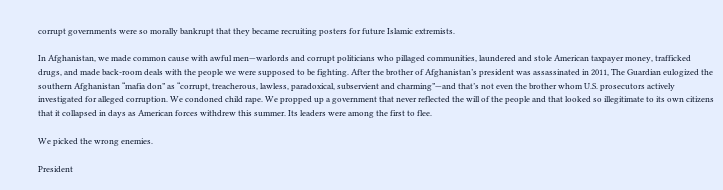corrupt governments were so morally bankrupt that they became recruiting posters for future Islamic extremists.

In Afghanistan, we made common cause with awful men—warlords and corrupt politicians who pillaged communities, laundered and stole American taxpayer money, trafficked drugs, and made back-room deals with the people we were supposed to be fighting. After the brother of Afghanistan’s president was assassinated in 2011, The Guardian eulogized the southern Afghanistan “mafia don” as “corrupt, treacherous, lawless, paradoxical, subservient and charming”—and that’s not even the brother whom U.S. prosecutors actively investigated for alleged corruption. We condoned child rape. We propped up a government that never reflected the will of the people and that looked so illegitimate to its own citizens that it collapsed in days as American forces withdrew this summer. Its leaders were among the first to flee.

We picked the wrong enemies.

President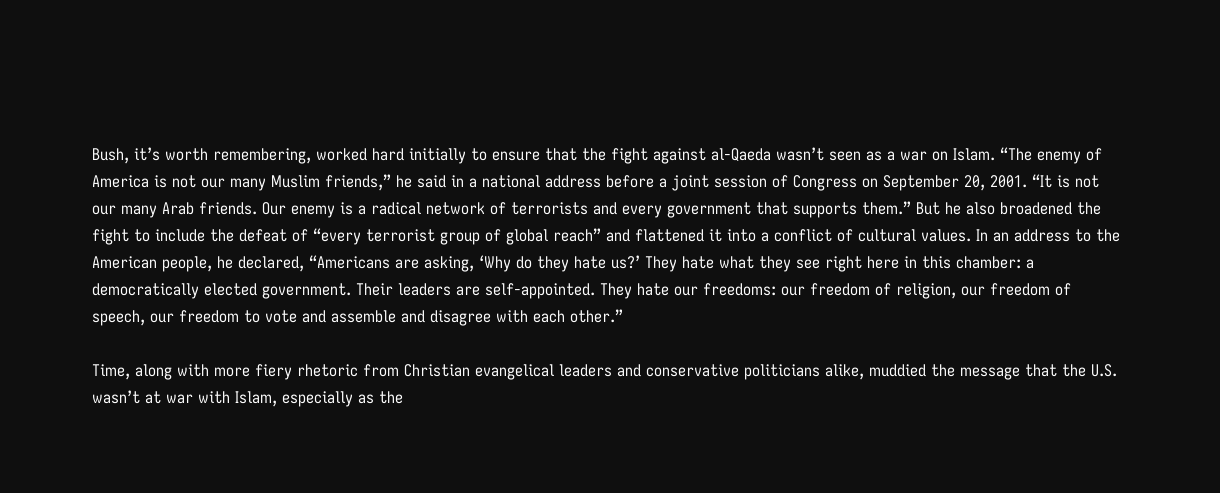Bush, it’s worth remembering, worked hard initially to ensure that the fight against al-Qaeda wasn’t seen as a war on Islam. “The enemy of America is not our many Muslim friends,” he said in a national address before a joint session of Congress on September 20, 2001. “It is not our many Arab friends. Our enemy is a radical network of terrorists and every government that supports them.” But he also broadened the fight to include the defeat of “every terrorist group of global reach” and flattened it into a conflict of cultural values. In an address to the American people, he declared, “Americans are asking, ‘Why do they hate us?’ They hate what they see right here in this chamber: a democratically elected government. Their leaders are self-appointed. They hate our freedoms: our freedom of religion, our freedom of speech, our freedom to vote and assemble and disagree with each other.”

Time, along with more fiery rhetoric from Christian evangelical leaders and conservative politicians alike, muddied the message that the U.S. wasn’t at war with Islam, especially as the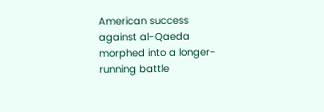American success against al-Qaeda morphed into a longer-running battle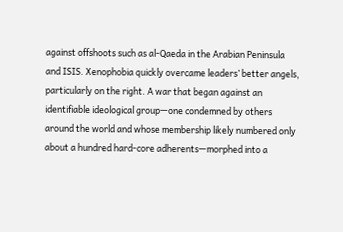against offshoots such as al-Qaeda in the Arabian Peninsula and ISIS. Xenophobia quickly overcame leaders’ better angels, particularly on the right. A war that began against an identifiable ideological group—one condemned by others around the world and whose membership likely numbered only about a hundred hard-core adherents—morphed into a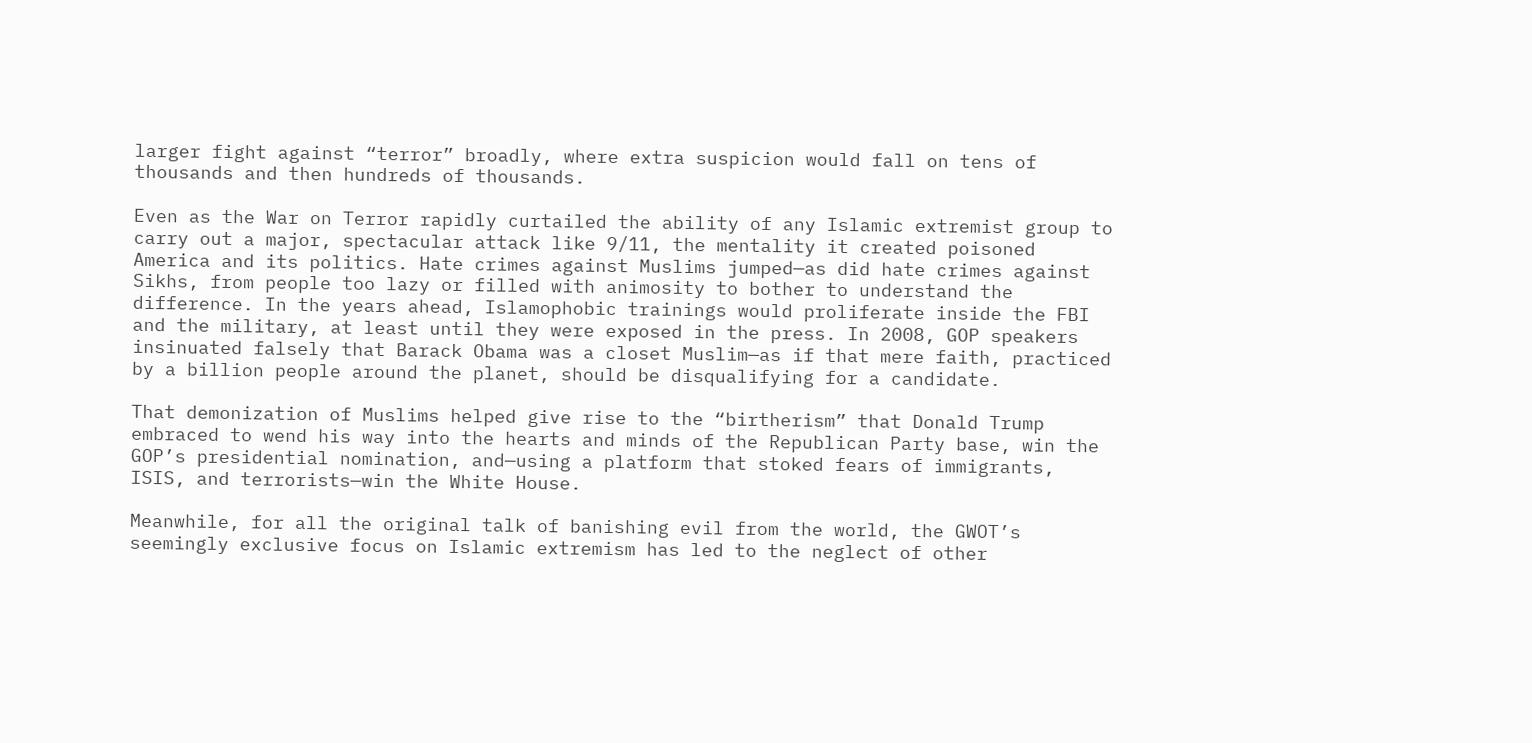larger fight against “terror” broadly, where extra suspicion would fall on tens of thousands and then hundreds of thousands.

Even as the War on Terror rapidly curtailed the ability of any Islamic extremist group to carry out a major, spectacular attack like 9/11, the mentality it created poisoned America and its politics. Hate crimes against Muslims jumped—as did hate crimes against Sikhs, from people too lazy or filled with animosity to bother to understand the difference. In the years ahead, Islamophobic trainings would proliferate inside the FBI and the military, at least until they were exposed in the press. In 2008, GOP speakers insinuated falsely that Barack Obama was a closet Muslim—as if that mere faith, practiced by a billion people around the planet, should be disqualifying for a candidate.

That demonization of Muslims helped give rise to the “birtherism” that Donald Trump embraced to wend his way into the hearts and minds of the Republican Party base, win the GOP’s presidential nomination, and—using a platform that stoked fears of immigrants, ISIS, and terrorists—win the White House.

Meanwhile, for all the original talk of banishing evil from the world, the GWOT’s seemingly exclusive focus on Islamic extremism has led to the neglect of other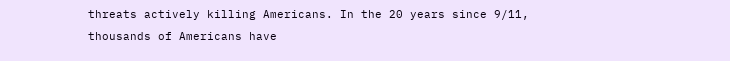threats actively killing Americans. In the 20 years since 9/11, thousands of Americans have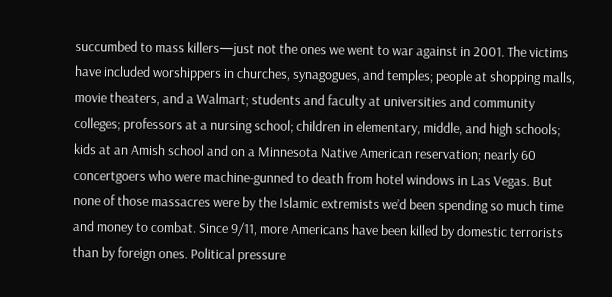succumbed to mass killers—just not the ones we went to war against in 2001. The victims have included worshippers in churches, synagogues, and temples; people at shopping malls, movie theaters, and a Walmart; students and faculty at universities and community colleges; professors at a nursing school; children in elementary, middle, and high schools; kids at an Amish school and on a Minnesota Native American reservation; nearly 60 concertgoers who were machine-gunned to death from hotel windows in Las Vegas. But none of those massacres were by the Islamic extremists we’d been spending so much time and money to combat. Since 9/11, more Americans have been killed by domestic terrorists than by foreign ones. Political pressure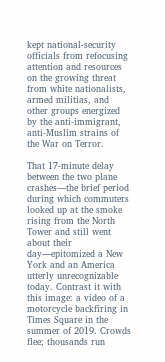kept national-security officials from refocusing attention and resources on the growing threat from white nationalists, armed militias, and other groups energized by the anti-immigrant, anti-Muslim strains of the War on Terror.

That 17-minute delay between the two plane crashes—the brief period during which commuters looked up at the smoke rising from the North Tower and still went about their day—epitomized a New York and an America utterly unrecognizable today. Contrast it with this image: a video of a motorcycle backfiring in Times Square in the summer of 2019. Crowds flee; thousands run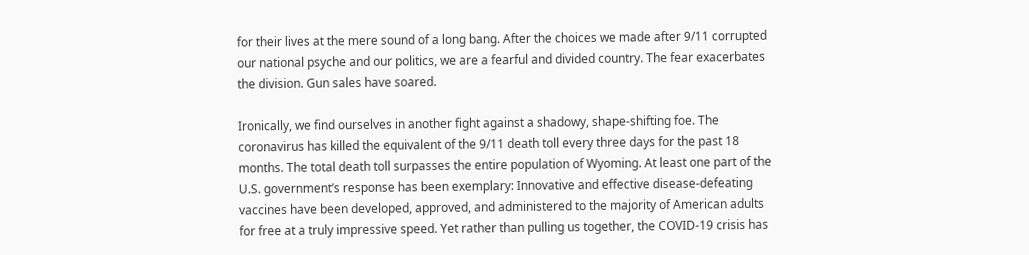for their lives at the mere sound of a long bang. After the choices we made after 9/11 corrupted our national psyche and our politics, we are a fearful and divided country. The fear exacerbates the division. Gun sales have soared.

Ironically, we find ourselves in another fight against a shadowy, shape-shifting foe. The coronavirus has killed the equivalent of the 9/11 death toll every three days for the past 18 months. The total death toll surpasses the entire population of Wyoming. At least one part of the U.S. government’s response has been exemplary: Innovative and effective disease-defeating vaccines have been developed, approved, and administered to the majority of American adults for free at a truly impressive speed. Yet rather than pulling us together, the COVID-19 crisis has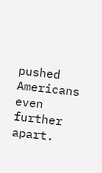pushed Americans even further apart.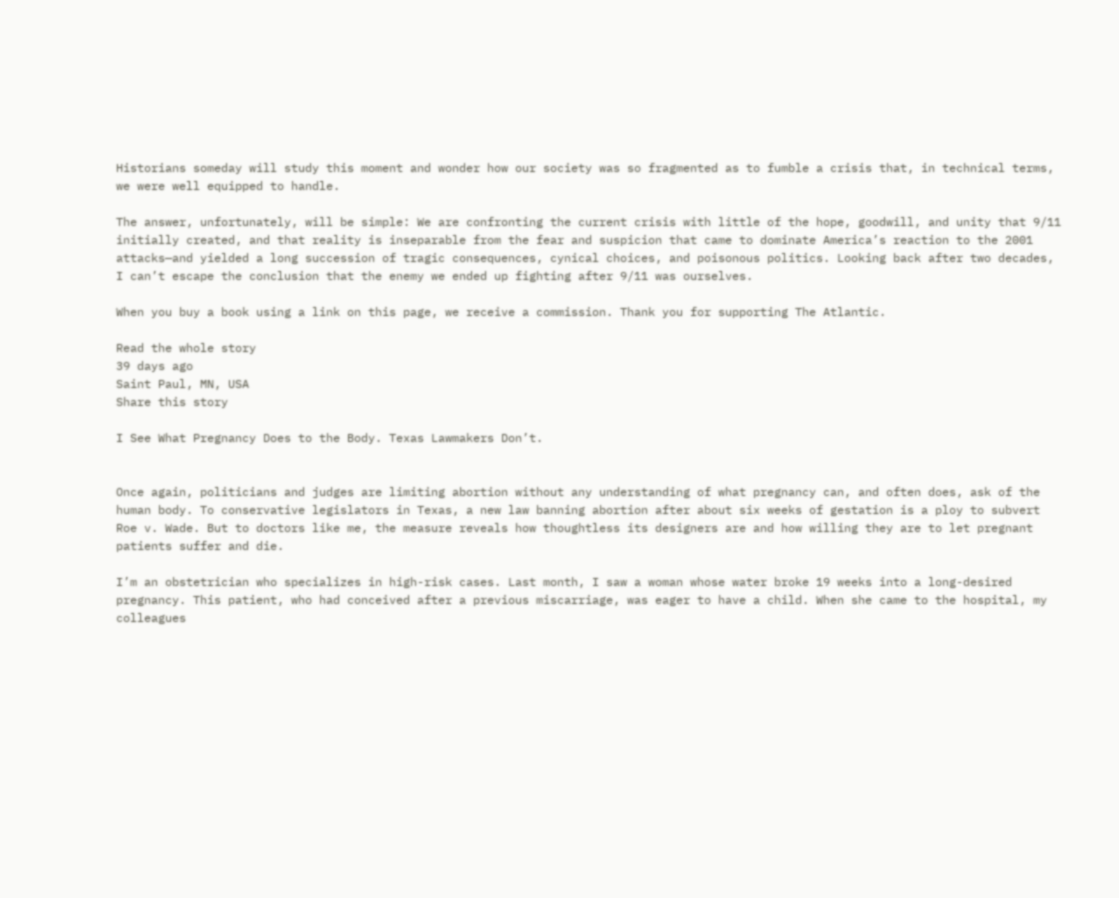Historians someday will study this moment and wonder how our society was so fragmented as to fumble a crisis that, in technical terms, we were well equipped to handle.

The answer, unfortunately, will be simple: We are confronting the current crisis with little of the hope, goodwill, and unity that 9/11 initially created, and that reality is inseparable from the fear and suspicion that came to dominate America’s reaction to the 2001 attacks—and yielded a long succession of tragic consequences, cynical choices, and poisonous politics. Looking back after two decades, I can’t escape the conclusion that the enemy we ended up fighting after 9/11 was ourselves.

When you buy a book using a link on this page, we receive a commission. Thank you for supporting The Atlantic.

Read the whole story
39 days ago
Saint Paul, MN, USA
Share this story

I See What Pregnancy Does to the Body. Texas Lawmakers Don’t.


Once again, politicians and judges are limiting abortion without any understanding of what pregnancy can, and often does, ask of the human body. To conservative legislators in Texas, a new law banning abortion after about six weeks of gestation is a ploy to subvert Roe v. Wade. But to doctors like me, the measure reveals how thoughtless its designers are and how willing they are to let pregnant patients suffer and die.

I’m an obstetrician who specializes in high-risk cases. Last month, I saw a woman whose water broke 19 weeks into a long-desired pregnancy. This patient, who had conceived after a previous miscarriage, was eager to have a child. When she came to the hospital, my colleagues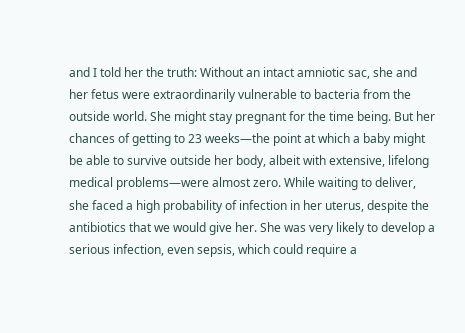and I told her the truth: Without an intact amniotic sac, she and her fetus were extraordinarily vulnerable to bacteria from the outside world. She might stay pregnant for the time being. But her chances of getting to 23 weeks—the point at which a baby might be able to survive outside her body, albeit with extensive, lifelong medical problems—were almost zero. While waiting to deliver, she faced a high probability of infection in her uterus, despite the antibiotics that we would give her. She was very likely to develop a serious infection, even sepsis, which could require a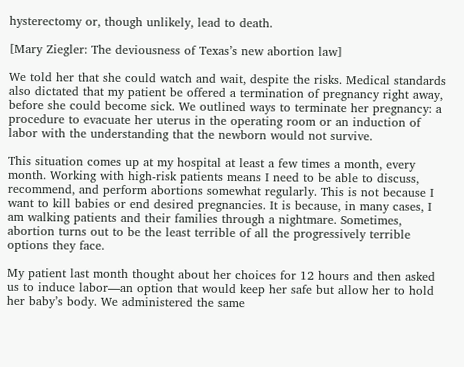hysterectomy or, though unlikely, lead to death.

[Mary Ziegler: The deviousness of Texas’s new abortion law]

We told her that she could watch and wait, despite the risks. Medical standards also dictated that my patient be offered a termination of pregnancy right away, before she could become sick. We outlined ways to terminate her pregnancy: a procedure to evacuate her uterus in the operating room or an induction of labor with the understanding that the newborn would not survive.

This situation comes up at my hospital at least a few times a month, every month. Working with high-risk patients means I need to be able to discuss, recommend, and perform abortions somewhat regularly. This is not because I want to kill babies or end desired pregnancies. It is because, in many cases, I am walking patients and their families through a nightmare. Sometimes, abortion turns out to be the least terrible of all the progressively terrible options they face.

My patient last month thought about her choices for 12 hours and then asked us to induce labor—an option that would keep her safe but allow her to hold her baby’s body. We administered the same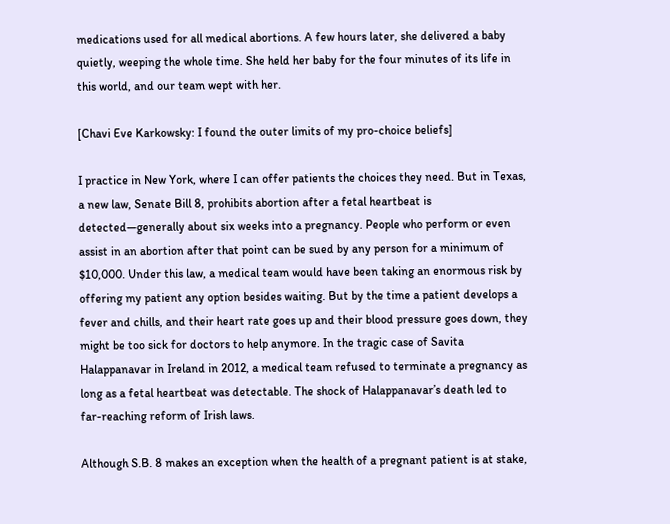medications used for all medical abortions. A few hours later, she delivered a baby quietly, weeping the whole time. She held her baby for the four minutes of its life in this world, and our team wept with her.

[Chavi Eve Karkowsky: I found the outer limits of my pro-choice beliefs]

I practice in New York, where I can offer patients the choices they need. But in Texas, a new law, Senate Bill 8, prohibits abortion after a fetal heartbeat is detected—generally about six weeks into a pregnancy. People who perform or even assist in an abortion after that point can be sued by any person for a minimum of $10,000. Under this law, a medical team would have been taking an enormous risk by offering my patient any option besides waiting. But by the time a patient develops a fever and chills, and their heart rate goes up and their blood pressure goes down, they might be too sick for doctors to help anymore. In the tragic case of Savita Halappanavar in Ireland in 2012, a medical team refused to terminate a pregnancy as long as a fetal heartbeat was detectable. The shock of Halappanavar’s death led to far-reaching reform of Irish laws.

Although S.B. 8 makes an exception when the health of a pregnant patient is at stake,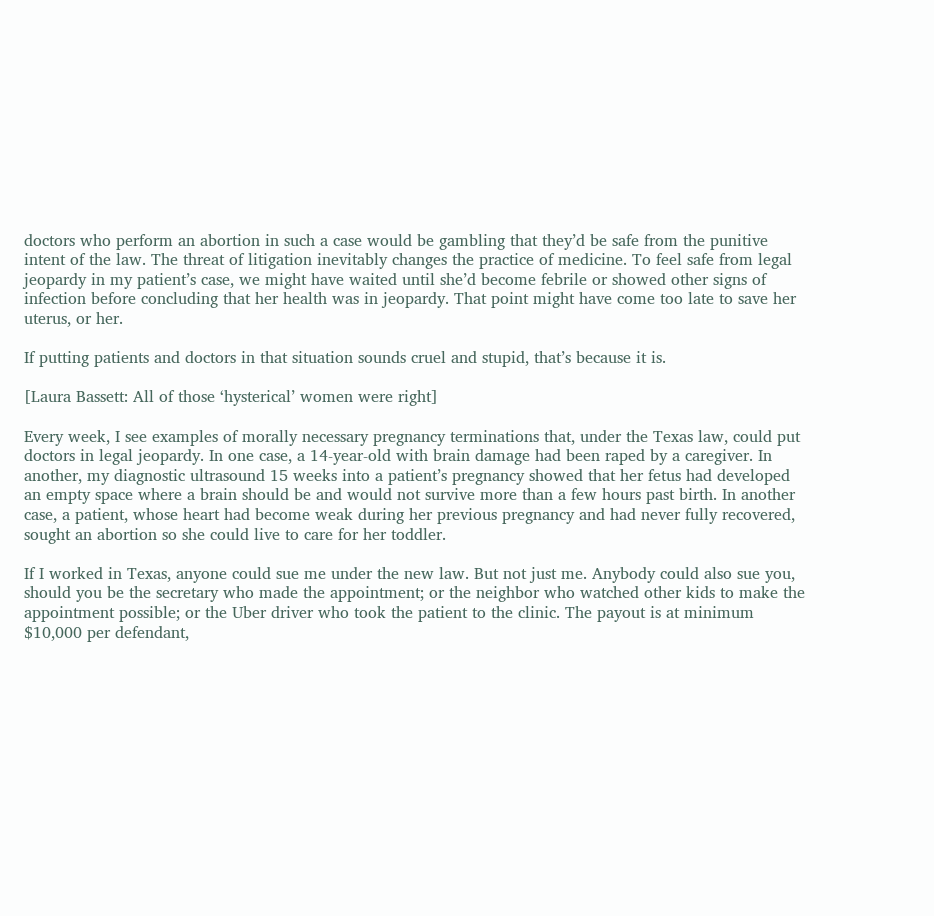doctors who perform an abortion in such a case would be gambling that they’d be safe from the punitive intent of the law. The threat of litigation inevitably changes the practice of medicine. To feel safe from legal jeopardy in my patient’s case, we might have waited until she’d become febrile or showed other signs of infection before concluding that her health was in jeopardy. That point might have come too late to save her uterus, or her.

If putting patients and doctors in that situation sounds cruel and stupid, that’s because it is.

[Laura Bassett: All of those ‘hysterical’ women were right]

Every week, I see examples of morally necessary pregnancy terminations that, under the Texas law, could put doctors in legal jeopardy. In one case, a 14-year-old with brain damage had been raped by a caregiver. In another, my diagnostic ultrasound 15 weeks into a patient’s pregnancy showed that her fetus had developed an empty space where a brain should be and would not survive more than a few hours past birth. In another case, a patient, whose heart had become weak during her previous pregnancy and had never fully recovered, sought an abortion so she could live to care for her toddler.

If I worked in Texas, anyone could sue me under the new law. But not just me. Anybody could also sue you, should you be the secretary who made the appointment; or the neighbor who watched other kids to make the appointment possible; or the Uber driver who took the patient to the clinic. The payout is at minimum $10,000 per defendant,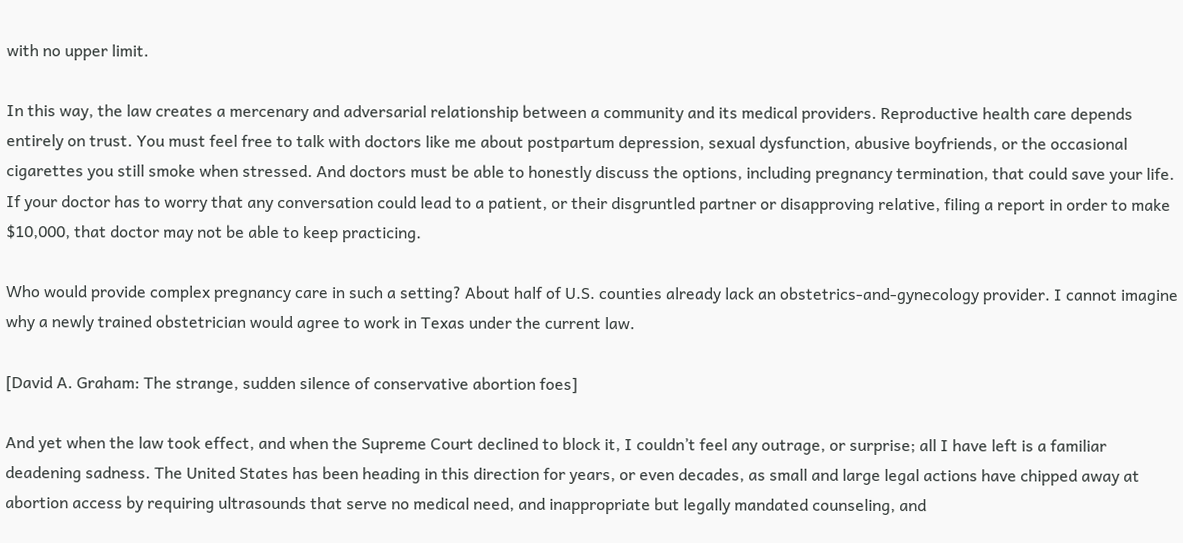with no upper limit.

In this way, the law creates a mercenary and adversarial relationship between a community and its medical providers. Reproductive health care depends entirely on trust. You must feel free to talk with doctors like me about postpartum depression, sexual dysfunction, abusive boyfriends, or the occasional cigarettes you still smoke when stressed. And doctors must be able to honestly discuss the options, including pregnancy termination, that could save your life. If your doctor has to worry that any conversation could lead to a patient, or their disgruntled partner or disapproving relative, filing a report in order to make $10,000, that doctor may not be able to keep practicing.

Who would provide complex pregnancy care in such a setting? About half of U.S. counties already lack an obstetrics-and-gynecology provider. I cannot imagine why a newly trained obstetrician would agree to work in Texas under the current law.

[David A. Graham: The strange, sudden silence of conservative abortion foes]

And yet when the law took effect, and when the Supreme Court declined to block it, I couldn’t feel any outrage, or surprise; all I have left is a familiar deadening sadness. The United States has been heading in this direction for years, or even decades, as small and large legal actions have chipped away at abortion access by requiring ultrasounds that serve no medical need, and inappropriate but legally mandated counseling, and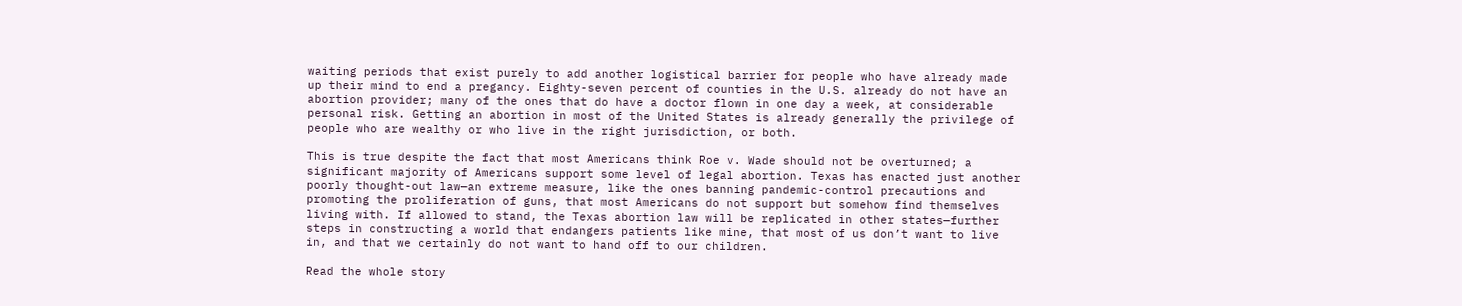waiting periods that exist purely to add another logistical barrier for people who have already made up their mind to end a pregancy. Eighty-seven percent of counties in the U.S. already do not have an abortion provider; many of the ones that do have a doctor flown in one day a week, at considerable personal risk. Getting an abortion in most of the United States is already generally the privilege of people who are wealthy or who live in the right jurisdiction, or both.

This is true despite the fact that most Americans think Roe v. Wade should not be overturned; a significant majority of Americans support some level of legal abortion. Texas has enacted just another poorly thought-out law—an extreme measure, like the ones banning pandemic-control precautions and promoting the proliferation of guns, that most Americans do not support but somehow find themselves living with. If allowed to stand, the Texas abortion law will be replicated in other states—further steps in constructing a world that endangers patients like mine, that most of us don’t want to live in, and that we certainly do not want to hand off to our children.

Read the whole story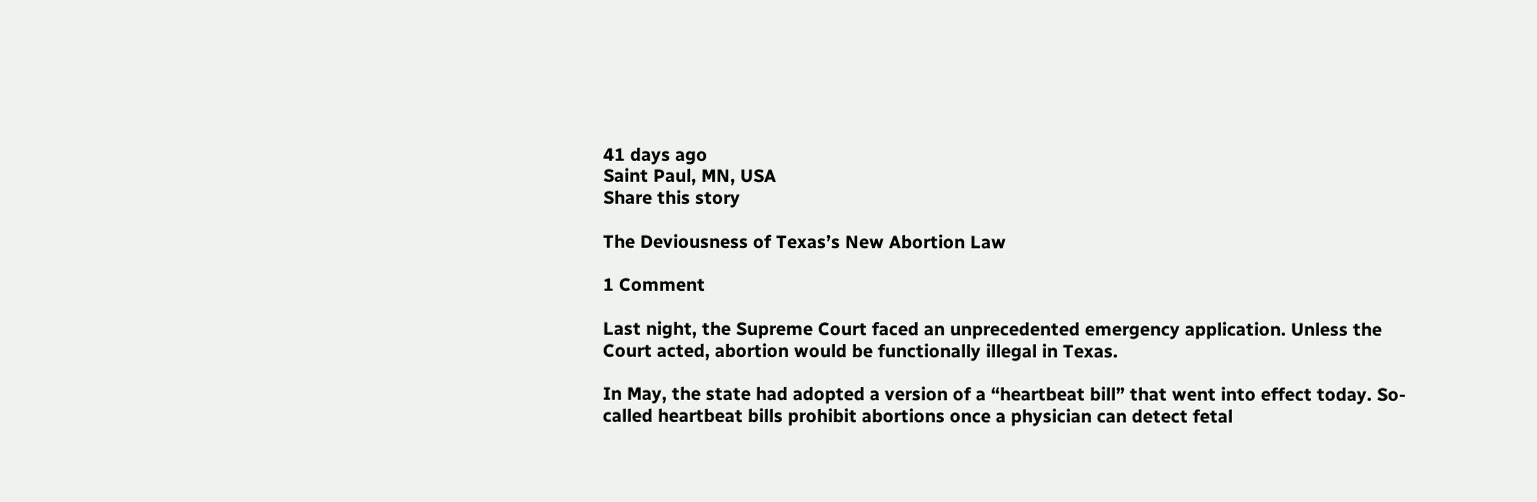41 days ago
Saint Paul, MN, USA
Share this story

The Deviousness of Texas’s New Abortion Law

1 Comment

Last night, the Supreme Court faced an unprecedented emergency application. Unless the Court acted, abortion would be functionally illegal in Texas.

In May, the state had adopted a version of a “heartbeat bill” that went into effect today. So-called heartbeat bills prohibit abortions once a physician can detect fetal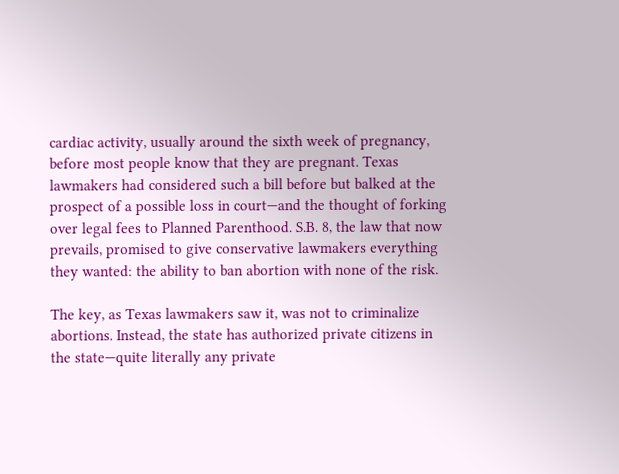cardiac activity, usually around the sixth week of pregnancy, before most people know that they are pregnant. Texas lawmakers had considered such a bill before but balked at the prospect of a possible loss in court—and the thought of forking over legal fees to Planned Parenthood. S.B. 8, the law that now prevails, promised to give conservative lawmakers everything they wanted: the ability to ban abortion with none of the risk.

The key, as Texas lawmakers saw it, was not to criminalize abortions. Instead, the state has authorized private citizens in the state—quite literally any private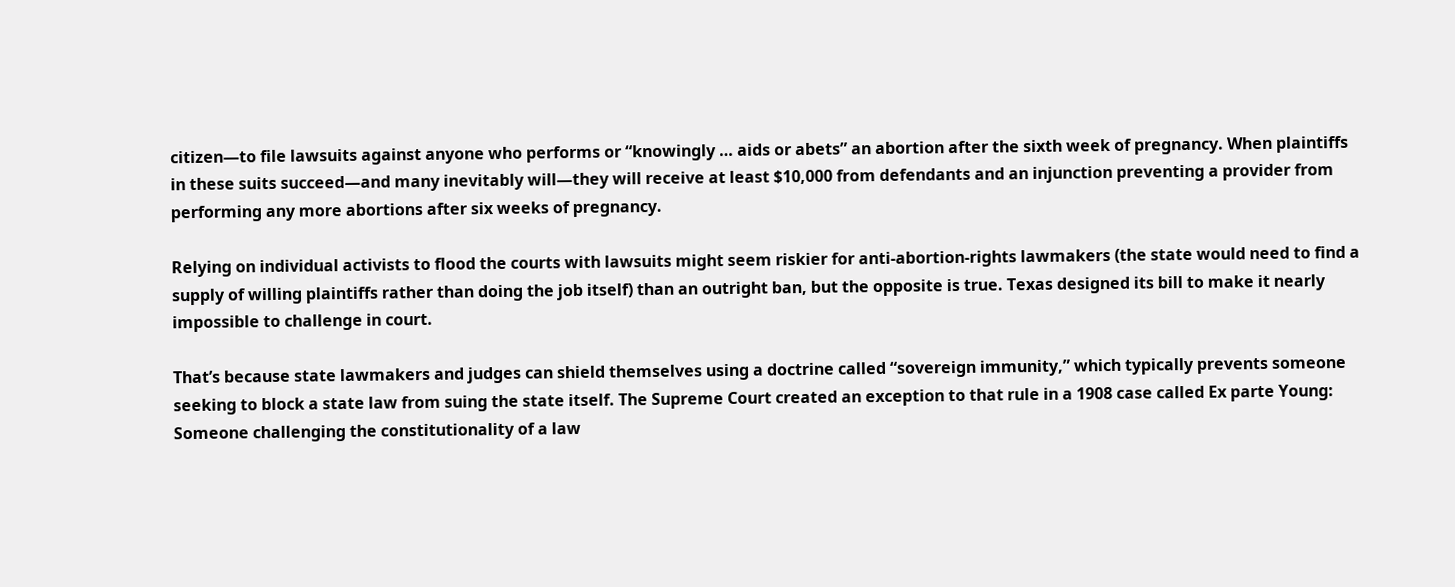citizen—to file lawsuits against anyone who performs or “knowingly … aids or abets” an abortion after the sixth week of pregnancy. When plaintiffs in these suits succeed—and many inevitably will—they will receive at least $10,000 from defendants and an injunction preventing a provider from performing any more abortions after six weeks of pregnancy.

Relying on individual activists to flood the courts with lawsuits might seem riskier for anti-abortion-rights lawmakers (the state would need to find a supply of willing plaintiffs rather than doing the job itself) than an outright ban, but the opposite is true. Texas designed its bill to make it nearly impossible to challenge in court.

That’s because state lawmakers and judges can shield themselves using a doctrine called “sovereign immunity,” which typically prevents someone seeking to block a state law from suing the state itself. The Supreme Court created an exception to that rule in a 1908 case called Ex parte Young: Someone challenging the constitutionality of a law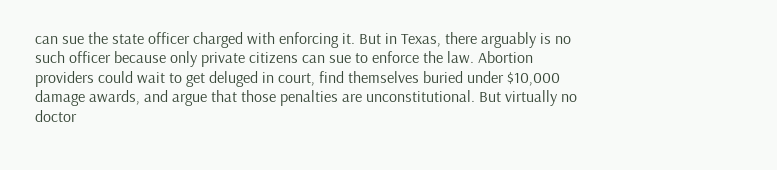can sue the state officer charged with enforcing it. But in Texas, there arguably is no such officer because only private citizens can sue to enforce the law. Abortion providers could wait to get deluged in court, find themselves buried under $10,000 damage awards, and argue that those penalties are unconstitutional. But virtually no doctor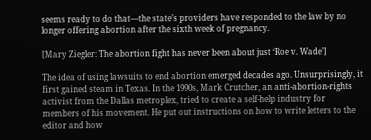seems ready to do that—the state’s providers have responded to the law by no longer offering abortion after the sixth week of pregnancy.

[Mary Ziegler: The abortion fight has never been about just ‘Roe v. Wade’]

The idea of using lawsuits to end abortion emerged decades ago. Unsurprisingly, it first gained steam in Texas. In the 1990s, Mark Crutcher, an anti-abortion-rights activist from the Dallas metroplex, tried to create a self-help industry for members of his movement. He put out instructions on how to write letters to the editor and how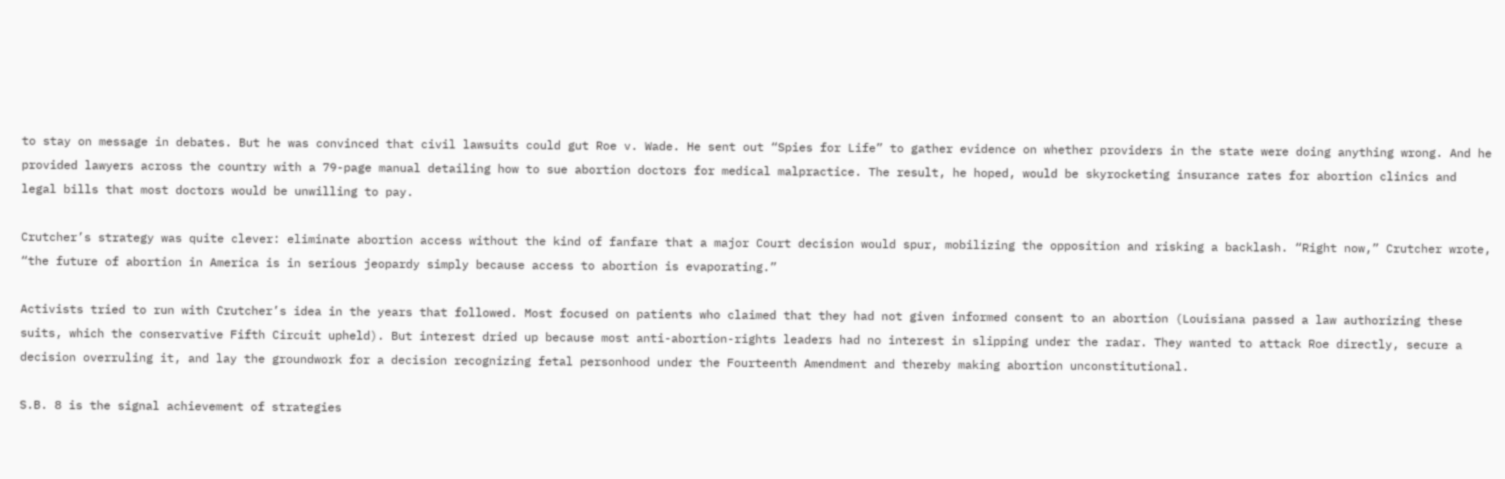to stay on message in debates. But he was convinced that civil lawsuits could gut Roe v. Wade. He sent out “Spies for Life” to gather evidence on whether providers in the state were doing anything wrong. And he provided lawyers across the country with a 79-page manual detailing how to sue abortion doctors for medical malpractice. The result, he hoped, would be skyrocketing insurance rates for abortion clinics and legal bills that most doctors would be unwilling to pay.

Crutcher’s strategy was quite clever: eliminate abortion access without the kind of fanfare that a major Court decision would spur, mobilizing the opposition and risking a backlash. “Right now,” Crutcher wrote, “the future of abortion in America is in serious jeopardy simply because access to abortion is evaporating.”

Activists tried to run with Crutcher’s idea in the years that followed. Most focused on patients who claimed that they had not given informed consent to an abortion (Louisiana passed a law authorizing these suits, which the conservative Fifth Circuit upheld). But interest dried up because most anti-abortion-rights leaders had no interest in slipping under the radar. They wanted to attack Roe directly, secure a decision overruling it, and lay the groundwork for a decision recognizing fetal personhood under the Fourteenth Amendment and thereby making abortion unconstitutional.

S.B. 8 is the signal achievement of strategies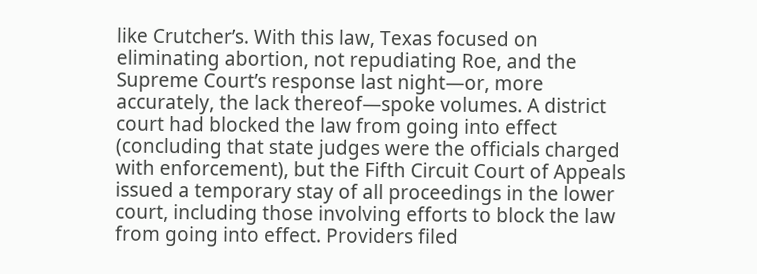like Crutcher’s. With this law, Texas focused on eliminating abortion, not repudiating Roe, and the Supreme Court’s response last night—or, more accurately, the lack thereof—spoke volumes. A district court had blocked the law from going into effect (concluding that state judges were the officials charged with enforcement), but the Fifth Circuit Court of Appeals issued a temporary stay of all proceedings in the lower court, including those involving efforts to block the law from going into effect. Providers filed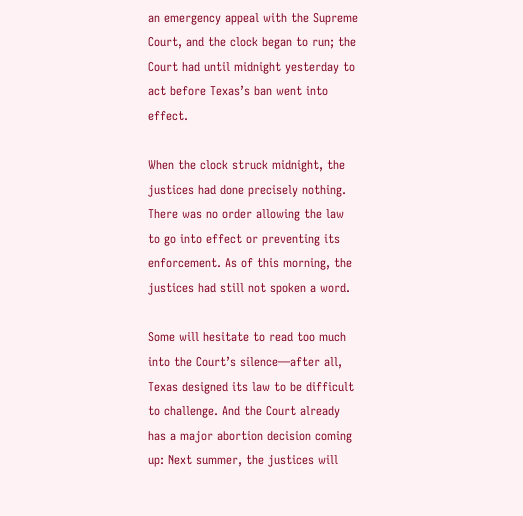an emergency appeal with the Supreme Court, and the clock began to run; the Court had until midnight yesterday to act before Texas’s ban went into effect.

When the clock struck midnight, the justices had done precisely nothing. There was no order allowing the law to go into effect or preventing its enforcement. As of this morning, the justices had still not spoken a word.

Some will hesitate to read too much into the Court’s silence—after all, Texas designed its law to be difficult to challenge. And the Court already has a major abortion decision coming up: Next summer, the justices will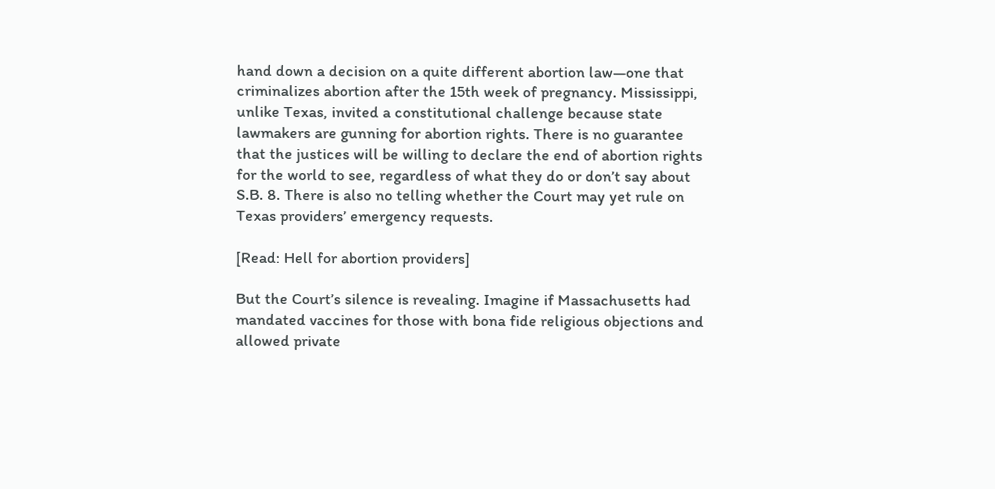hand down a decision on a quite different abortion law—one that criminalizes abortion after the 15th week of pregnancy. Mississippi, unlike Texas, invited a constitutional challenge because state lawmakers are gunning for abortion rights. There is no guarantee that the justices will be willing to declare the end of abortion rights for the world to see, regardless of what they do or don’t say about S.B. 8. There is also no telling whether the Court may yet rule on Texas providers’ emergency requests.

[Read: Hell for abortion providers]

But the Court’s silence is revealing. Imagine if Massachusetts had mandated vaccines for those with bona fide religious objections and allowed private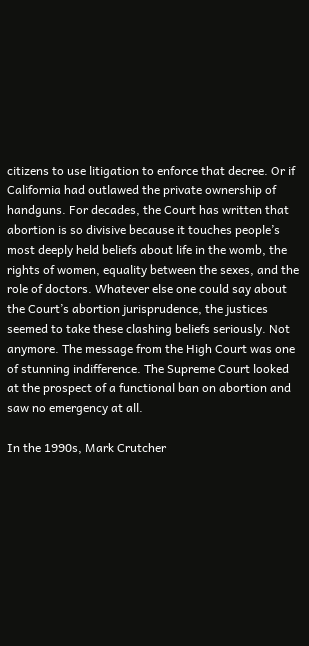citizens to use litigation to enforce that decree. Or if California had outlawed the private ownership of handguns. For decades, the Court has written that abortion is so divisive because it touches people’s most deeply held beliefs about life in the womb, the rights of women, equality between the sexes, and the role of doctors. Whatever else one could say about the Court’s abortion jurisprudence, the justices seemed to take these clashing beliefs seriously. Not anymore. The message from the High Court was one of stunning indifference. The Supreme Court looked at the prospect of a functional ban on abortion and saw no emergency at all.

In the 1990s, Mark Crutcher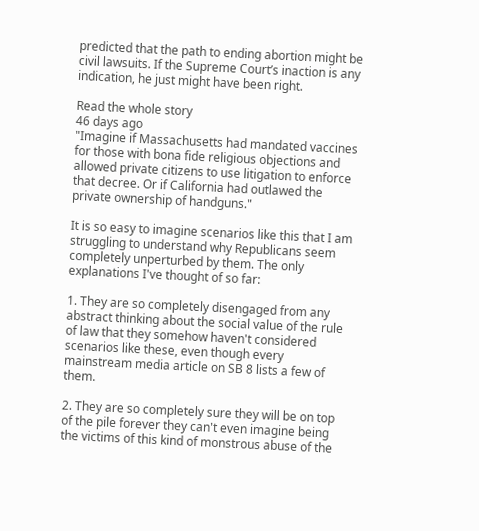predicted that the path to ending abortion might be civil lawsuits. If the Supreme Court’s inaction is any indication, he just might have been right.

Read the whole story
46 days ago
"Imagine if Massachusetts had mandated vaccines for those with bona fide religious objections and allowed private citizens to use litigation to enforce that decree. Or if California had outlawed the private ownership of handguns."

It is so easy to imagine scenarios like this that I am struggling to understand why Republicans seem completely unperturbed by them. The only explanations I've thought of so far:

1. They are so completely disengaged from any abstract thinking about the social value of the rule of law that they somehow haven't considered scenarios like these, even though every mainstream media article on SB 8 lists a few of them.

2. They are so completely sure they will be on top of the pile forever they can't even imagine being the victims of this kind of monstrous abuse of the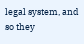legal system, and so they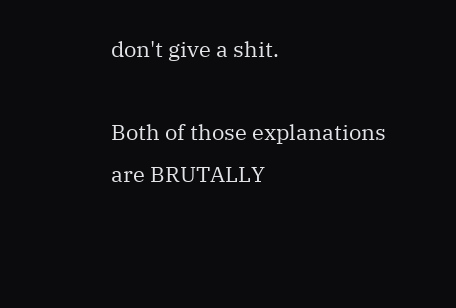don't give a shit.

Both of those explanations are BRUTALLY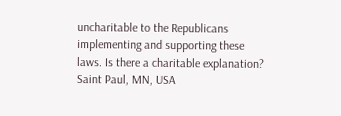uncharitable to the Republicans implementing and supporting these laws. Is there a charitable explanation?
Saint Paul, MN, USA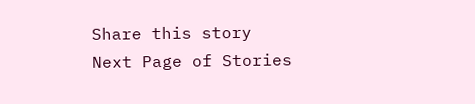Share this story
Next Page of Stories